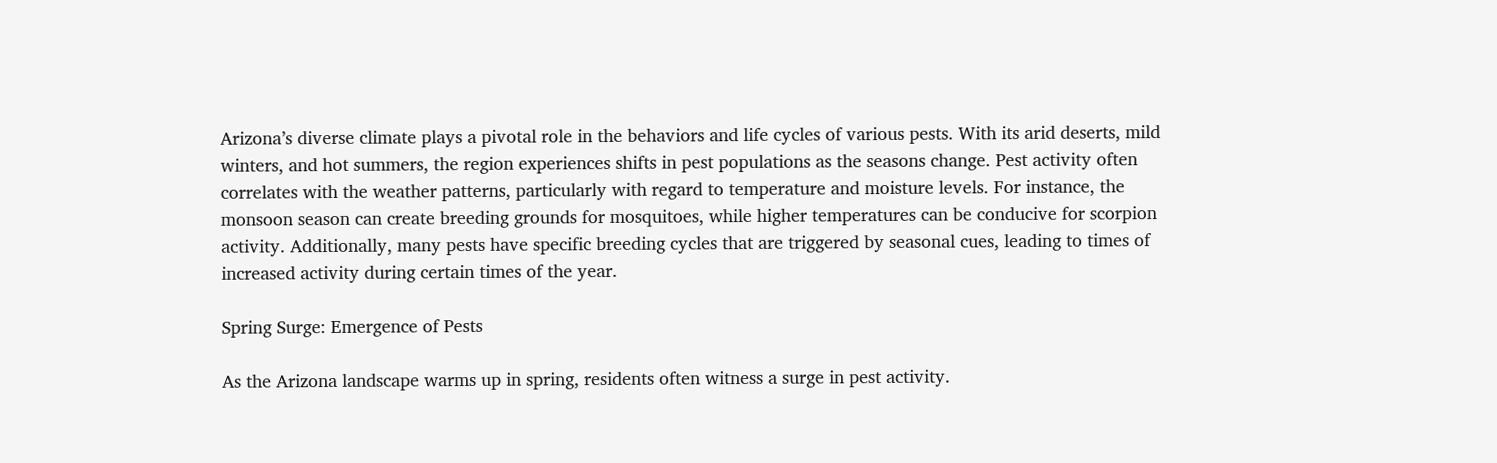Arizona’s diverse climate plays a pivotal role in the behaviors and life cycles of various pests. With its arid deserts, mild winters, and hot summers, the region experiences shifts in pest populations as the seasons change. Pest activity often correlates with the weather patterns, particularly with regard to temperature and moisture levels. For instance, the monsoon season can create breeding grounds for mosquitoes, while higher temperatures can be conducive for scorpion activity. Additionally, many pests have specific breeding cycles that are triggered by seasonal cues, leading to times of increased activity during certain times of the year.

Spring Surge: Emergence of Pests

As the Arizona landscape warms up in spring, residents often witness a surge in pest activity.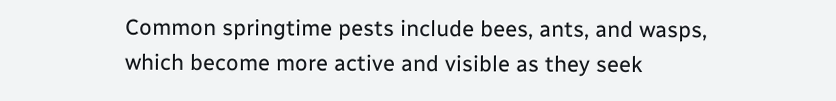Common springtime pests include bees, ants, and wasps, which become more active and visible as they seek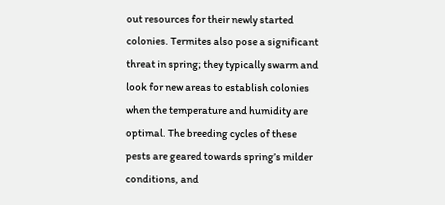out resources for their newly started colonies. Termites also pose a significant threat in spring; they typically swarm and look for new areas to establish colonies when the temperature and humidity are optimal. The breeding cycles of these pests are geared towards spring’s milder conditions, and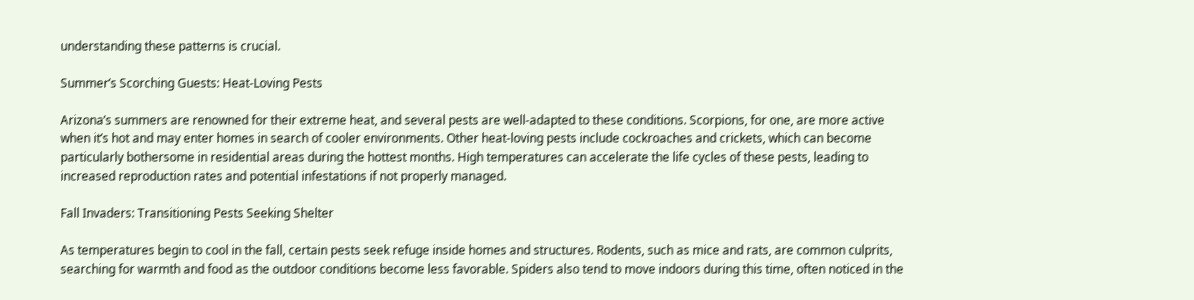understanding these patterns is crucial.

Summer’s Scorching Guests: Heat-Loving Pests

Arizona’s summers are renowned for their extreme heat, and several pests are well-adapted to these conditions. Scorpions, for one, are more active when it’s hot and may enter homes in search of cooler environments. Other heat-loving pests include cockroaches and crickets, which can become particularly bothersome in residential areas during the hottest months. High temperatures can accelerate the life cycles of these pests, leading to increased reproduction rates and potential infestations if not properly managed.

Fall Invaders: Transitioning Pests Seeking Shelter

As temperatures begin to cool in the fall, certain pests seek refuge inside homes and structures. Rodents, such as mice and rats, are common culprits, searching for warmth and food as the outdoor conditions become less favorable. Spiders also tend to move indoors during this time, often noticed in the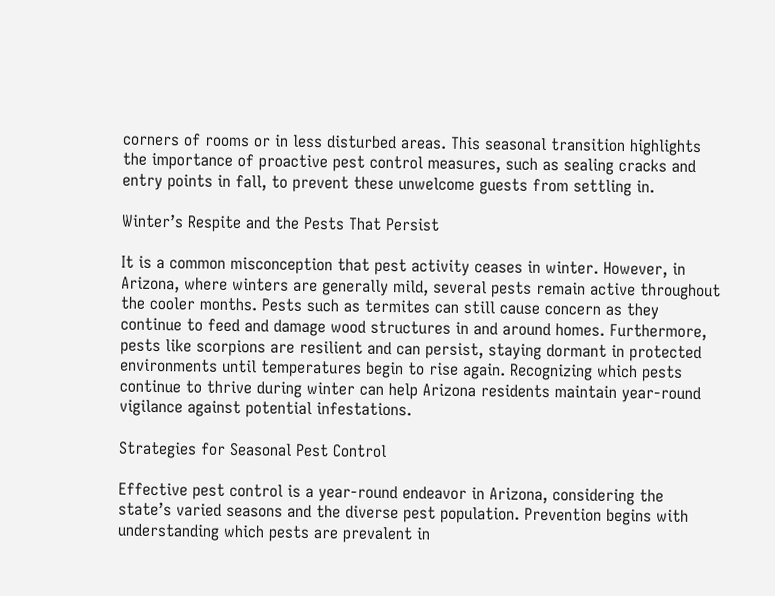corners of rooms or in less disturbed areas. This seasonal transition highlights the importance of proactive pest control measures, such as sealing cracks and entry points in fall, to prevent these unwelcome guests from settling in.

Winter’s Respite and the Pests That Persist

It is a common misconception that pest activity ceases in winter. However, in Arizona, where winters are generally mild, several pests remain active throughout the cooler months. Pests such as termites can still cause concern as they continue to feed and damage wood structures in and around homes. Furthermore, pests like scorpions are resilient and can persist, staying dormant in protected environments until temperatures begin to rise again. Recognizing which pests continue to thrive during winter can help Arizona residents maintain year-round vigilance against potential infestations.

Strategies for Seasonal Pest Control

Effective pest control is a year-round endeavor in Arizona, considering the state’s varied seasons and the diverse pest population. Prevention begins with understanding which pests are prevalent in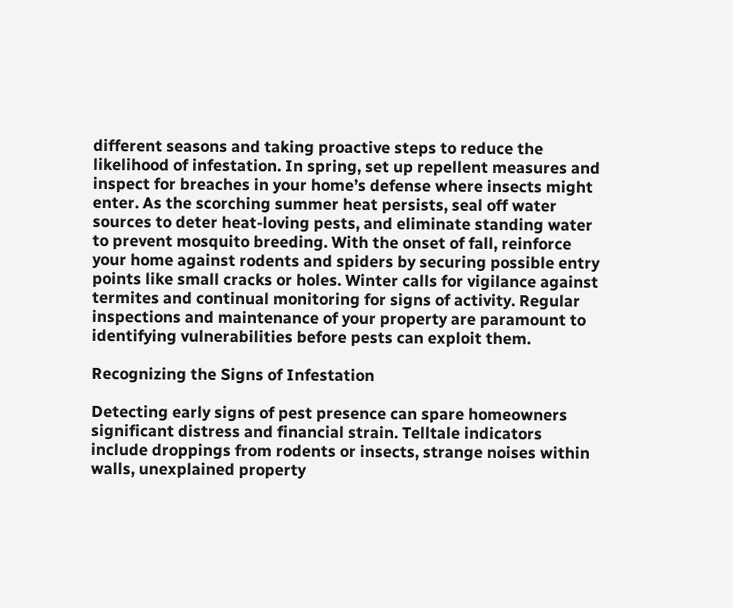different seasons and taking proactive steps to reduce the likelihood of infestation. In spring, set up repellent measures and inspect for breaches in your home’s defense where insects might enter. As the scorching summer heat persists, seal off water sources to deter heat-loving pests, and eliminate standing water to prevent mosquito breeding. With the onset of fall, reinforce your home against rodents and spiders by securing possible entry points like small cracks or holes. Winter calls for vigilance against termites and continual monitoring for signs of activity. Regular inspections and maintenance of your property are paramount to identifying vulnerabilities before pests can exploit them.

Recognizing the Signs of Infestation

Detecting early signs of pest presence can spare homeowners significant distress and financial strain. Telltale indicators include droppings from rodents or insects, strange noises within walls, unexplained property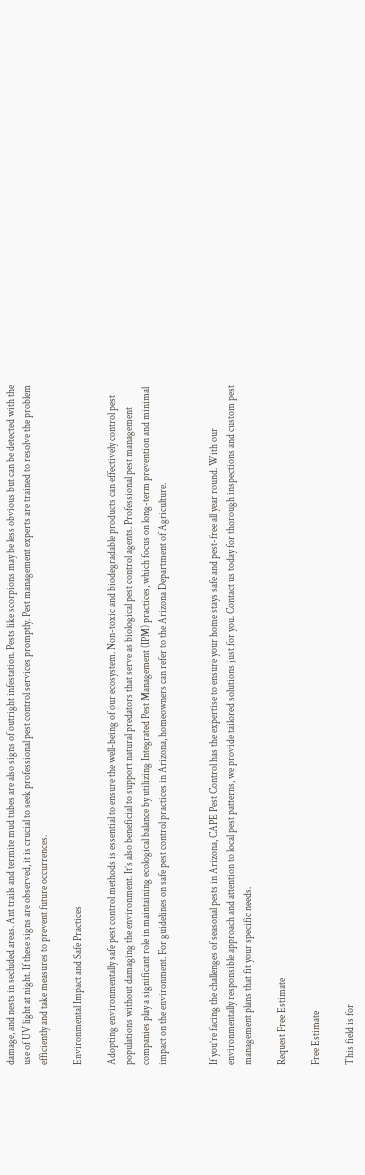damage, and nests in secluded areas. Ant trails and termite mud tubes are also signs of outright infestation. Pests like scorpions may be less obvious but can be detected with the use of UV light at night. If these signs are observed, it is crucial to seek professional pest control services promptly. Pest management experts are trained to resolve the problem efficiently and take measures to prevent future occurrences.

Environmental Impact and Safe Practices

Adopting environmentally safe pest control methods is essential to ensure the well-being of our ecosystem. Non-toxic and biodegradable products can effectively control pest populations without damaging the environment. It’s also beneficial to support natural predators that serve as biological pest control agents. Professional pest management companies play a significant role in maintaining ecological balance by utilizing Integrated Pest Management (IPM) practices, which focus on long-term prevention and minimal impact on the environment. For guidelines on safe pest control practices in Arizona, homeowners can refer to the Arizona Department of Agriculture.


If you’re facing the challenges of seasonal pests in Arizona, CAPE Pest Control has the expertise to ensure your home stays safe and pest-free all year round. With our environmentally responsible approach and attention to local pest patterns, we provide tailored solutions just for you. Contact us today for thorough inspections and custom pest management plans that fit your specific needs.

Request Free Estimate

Free Estimate

This field is for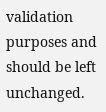validation purposes and should be left unchanged.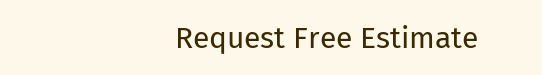Request Free Estimate